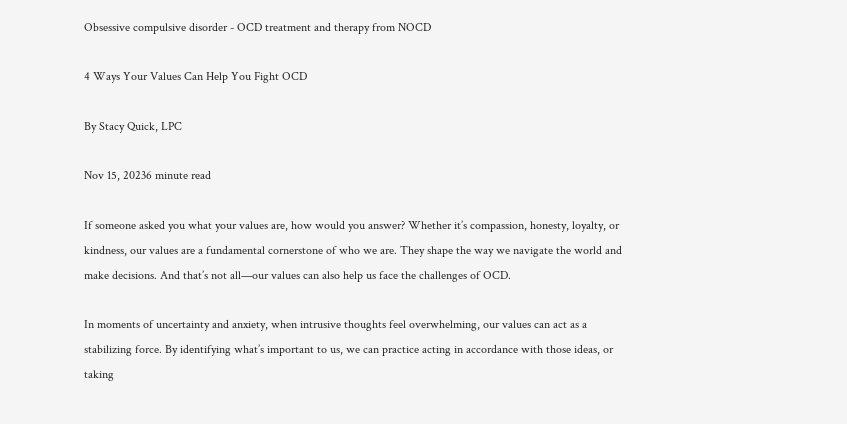Obsessive compulsive disorder - OCD treatment and therapy from NOCD

4 Ways Your Values Can Help You Fight OCD

By Stacy Quick, LPC

Nov 15, 20236 minute read

If someone asked you what your values are, how would you answer? Whether it’s compassion, honesty, loyalty, or kindness, our values are a fundamental cornerstone of who we are. They shape the way we navigate the world and make decisions. And that’s not all—our values can also help us face the challenges of OCD.

In moments of uncertainty and anxiety, when intrusive thoughts feel overwhelming, our values can act as a stabilizing force. By identifying what’s important to us, we can practice acting in accordance with those ideas, or taking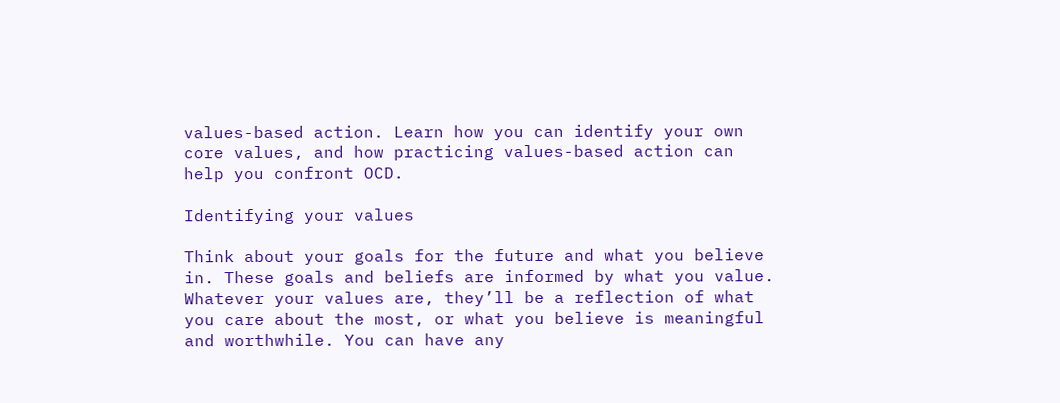values-based action. Learn how you can identify your own core values, and how practicing values-based action can help you confront OCD.

Identifying your values

Think about your goals for the future and what you believe in. These goals and beliefs are informed by what you value. Whatever your values are, they’ll be a reflection of what you care about the most, or what you believe is meaningful and worthwhile. You can have any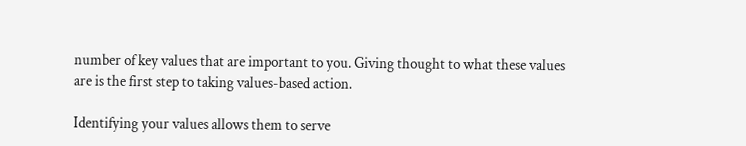number of key values that are important to you. Giving thought to what these values are is the first step to taking values-based action.

Identifying your values allows them to serve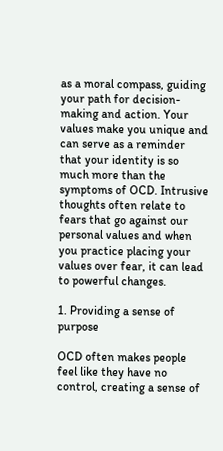as a moral compass, guiding your path for decision-making and action. Your values make you unique and can serve as a reminder that your identity is so much more than the symptoms of OCD. Intrusive thoughts often relate to fears that go against our personal values and when you practice placing your values over fear, it can lead to powerful changes.

1. Providing a sense of purpose

OCD often makes people feel like they have no control, creating a sense of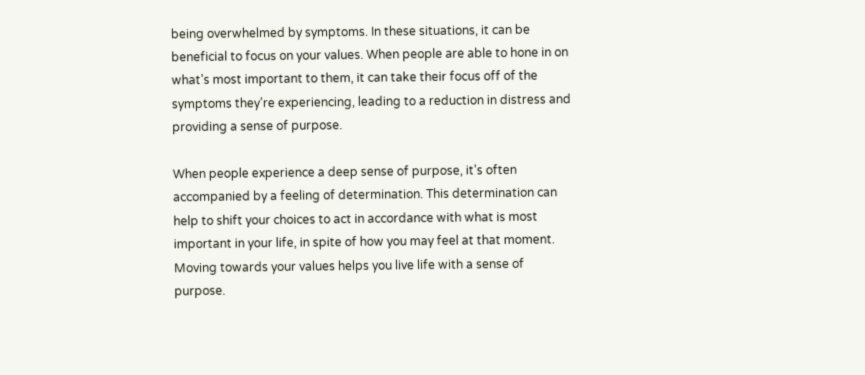being overwhelmed by symptoms. In these situations, it can be beneficial to focus on your values. When people are able to hone in on what’s most important to them, it can take their focus off of the symptoms they’re experiencing, leading to a reduction in distress and providing a sense of purpose.

When people experience a deep sense of purpose, it’s often accompanied by a feeling of determination. This determination can help to shift your choices to act in accordance with what is most important in your life, in spite of how you may feel at that moment. Moving towards your values helps you live life with a sense of purpose.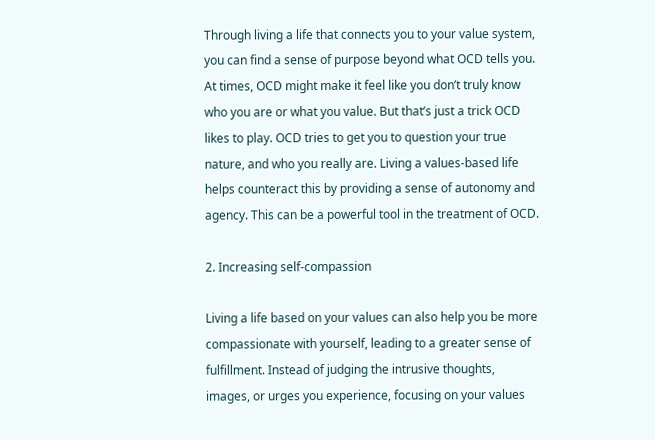Through living a life that connects you to your value system, you can find a sense of purpose beyond what OCD tells you. At times, OCD might make it feel like you don’t truly know who you are or what you value. But that’s just a trick OCD likes to play. OCD tries to get you to question your true nature, and who you really are. Living a values-based life helps counteract this by providing a sense of autonomy and agency. This can be a powerful tool in the treatment of OCD.

2. Increasing self-compassion

Living a life based on your values can also help you be more compassionate with yourself, leading to a greater sense of fulfillment. Instead of judging the intrusive thoughts, images, or urges you experience, focusing on your values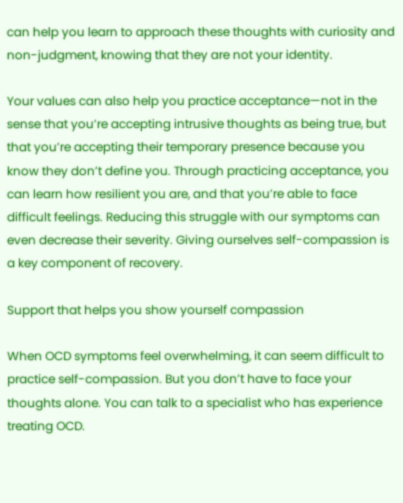can help you learn to approach these thoughts with curiosity and non-judgment, knowing that they are not your identity.

Your values can also help you practice acceptance—not in the sense that you’re accepting intrusive thoughts as being true, but that you’re accepting their temporary presence because you know they don’t define you. Through practicing acceptance, you can learn how resilient you are, and that you’re able to face difficult feelings. Reducing this struggle with our symptoms can even decrease their severity. Giving ourselves self-compassion is a key component of recovery.

Support that helps you show yourself compassion

When OCD symptoms feel overwhelming, it can seem difficult to practice self-compassion. But you don’t have to face your thoughts alone. You can talk to a specialist who has experience treating OCD.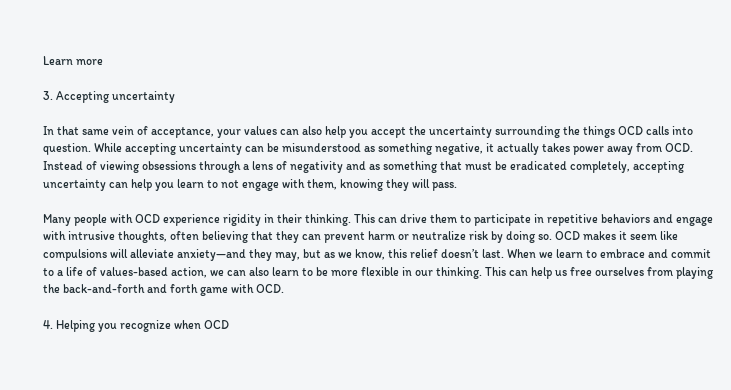Learn more

3. Accepting uncertainty

In that same vein of acceptance, your values can also help you accept the uncertainty surrounding the things OCD calls into question. While accepting uncertainty can be misunderstood as something negative, it actually takes power away from OCD. Instead of viewing obsessions through a lens of negativity and as something that must be eradicated completely, accepting uncertainty can help you learn to not engage with them, knowing they will pass.

Many people with OCD experience rigidity in their thinking. This can drive them to participate in repetitive behaviors and engage with intrusive thoughts, often believing that they can prevent harm or neutralize risk by doing so. OCD makes it seem like compulsions will alleviate anxiety—and they may, but as we know, this relief doesn’t last. When we learn to embrace and commit to a life of values-based action, we can also learn to be more flexible in our thinking. This can help us free ourselves from playing the back-and-forth and forth game with OCD.

4. Helping you recognize when OCD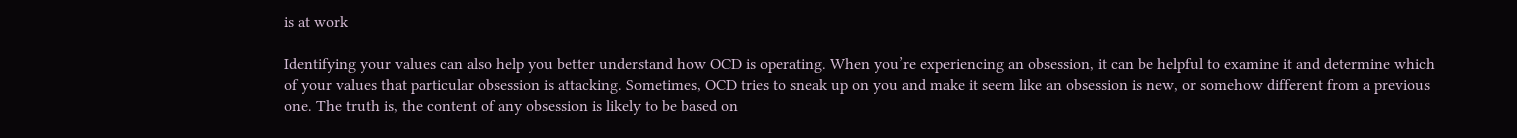is at work

Identifying your values can also help you better understand how OCD is operating. When you’re experiencing an obsession, it can be helpful to examine it and determine which of your values that particular obsession is attacking. Sometimes, OCD tries to sneak up on you and make it seem like an obsession is new, or somehow different from a previous one. The truth is, the content of any obsession is likely to be based on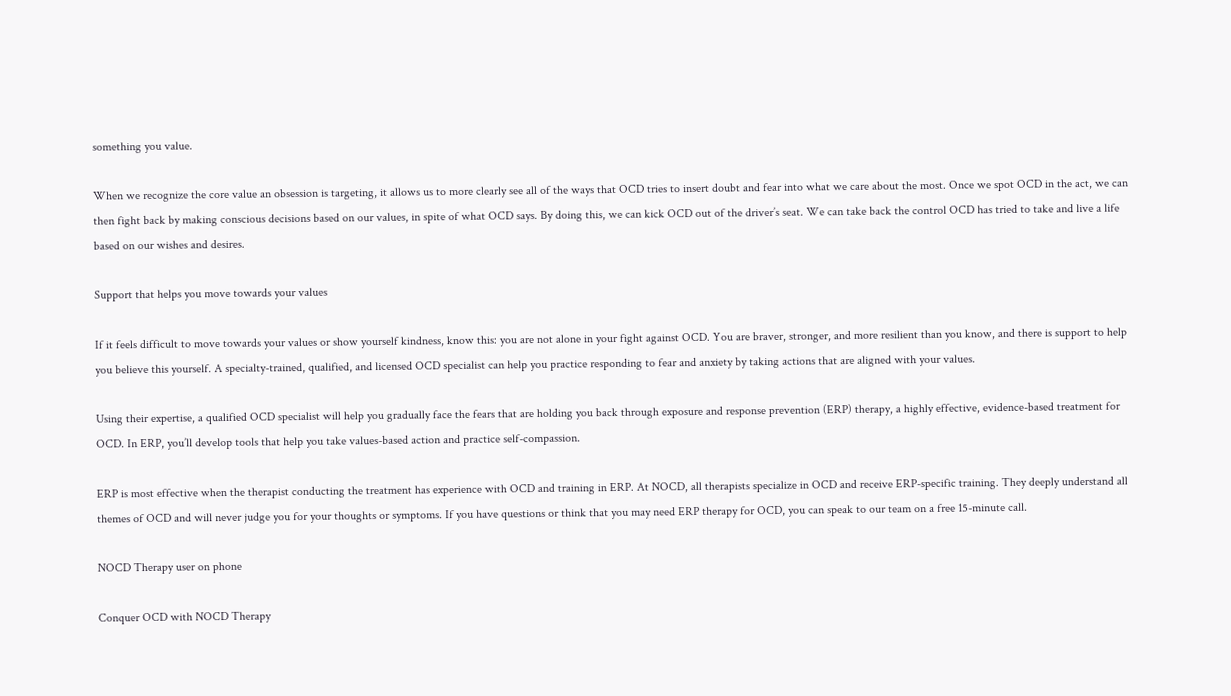something you value.

When we recognize the core value an obsession is targeting, it allows us to more clearly see all of the ways that OCD tries to insert doubt and fear into what we care about the most. Once we spot OCD in the act, we can then fight back by making conscious decisions based on our values, in spite of what OCD says. By doing this, we can kick OCD out of the driver’s seat. We can take back the control OCD has tried to take and live a life based on our wishes and desires.

Support that helps you move towards your values

If it feels difficult to move towards your values or show yourself kindness, know this: you are not alone in your fight against OCD. You are braver, stronger, and more resilient than you know, and there is support to help you believe this yourself. A specialty-trained, qualified, and licensed OCD specialist can help you practice responding to fear and anxiety by taking actions that are aligned with your values.

Using their expertise, a qualified OCD specialist will help you gradually face the fears that are holding you back through exposure and response prevention (ERP) therapy, a highly effective, evidence-based treatment for OCD. In ERP, you’ll develop tools that help you take values-based action and practice self-compassion.

ERP is most effective when the therapist conducting the treatment has experience with OCD and training in ERP. At NOCD, all therapists specialize in OCD and receive ERP-specific training. They deeply understand all themes of OCD and will never judge you for your thoughts or symptoms. If you have questions or think that you may need ERP therapy for OCD, you can speak to our team on a free 15-minute call.

NOCD Therapy user on phone

Conquer OCD with NOCD Therapy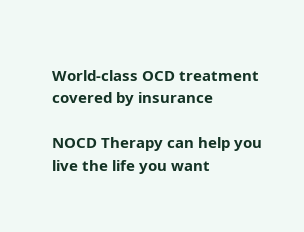World-class OCD treatment covered by insurance

NOCD Therapy can help you live the life you want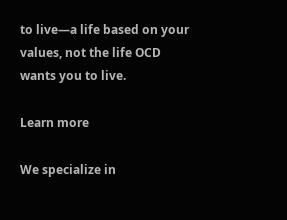to live—a life based on your values, not the life OCD wants you to live.

Learn more

We specialize in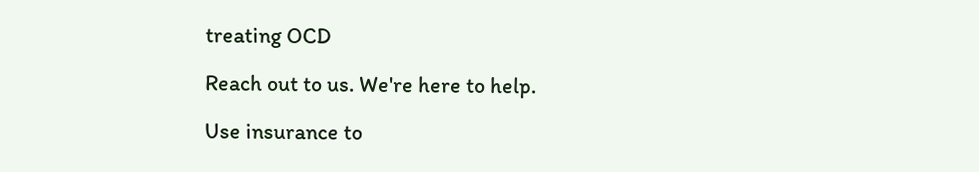treating OCD

Reach out to us. We're here to help.

Use insurance to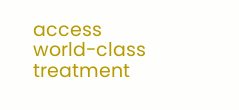access world-class
treatment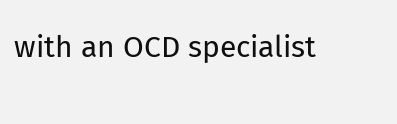with an OCD specialist